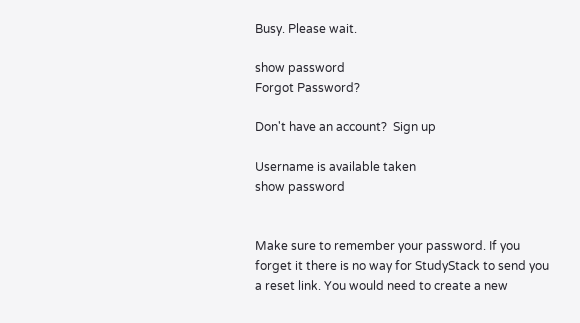Busy. Please wait.

show password
Forgot Password?

Don't have an account?  Sign up

Username is available taken
show password


Make sure to remember your password. If you forget it there is no way for StudyStack to send you a reset link. You would need to create a new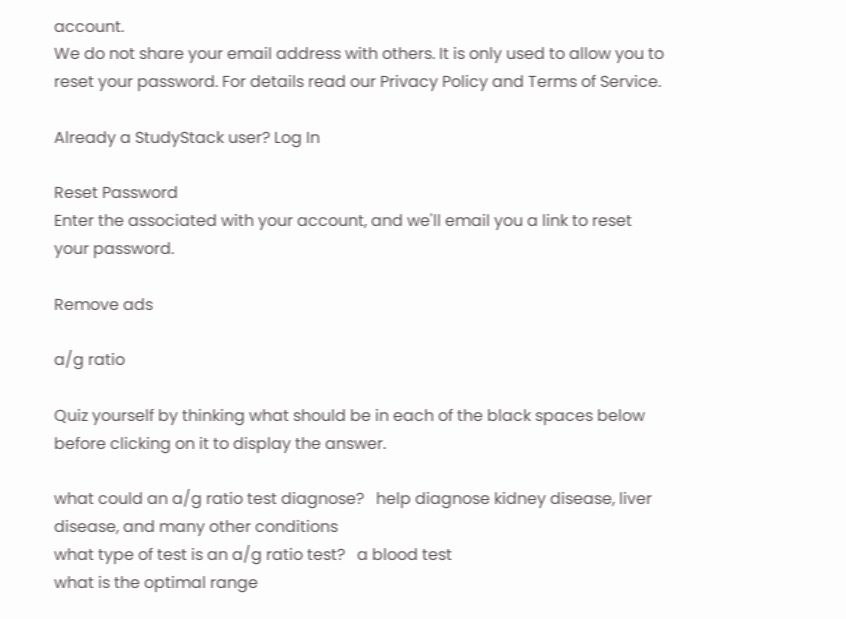account.
We do not share your email address with others. It is only used to allow you to reset your password. For details read our Privacy Policy and Terms of Service.

Already a StudyStack user? Log In

Reset Password
Enter the associated with your account, and we'll email you a link to reset your password.

Remove ads

a/g ratio

Quiz yourself by thinking what should be in each of the black spaces below before clicking on it to display the answer.

what could an a/g ratio test diagnose?   help diagnose kidney disease, liver disease, and many other conditions
what type of test is an a/g ratio test?   a blood test
what is the optimal range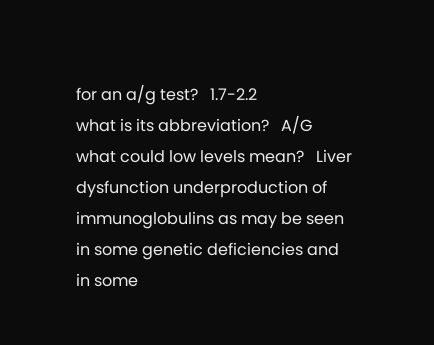for an a/g test?   1.7-2.2
what is its abbreviation?   A/G
what could low levels mean?   Liver dysfunction underproduction of immunoglobulins as may be seen in some genetic deficiencies and in some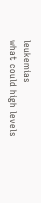leukemias
what could high levels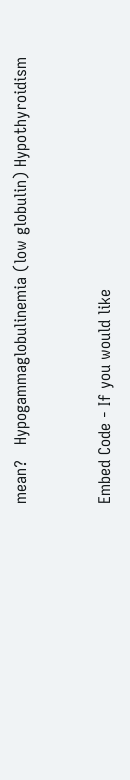mean?   Hypogammaglobulinemia (low globulin) Hypothyroidism


Embed Code - If you would like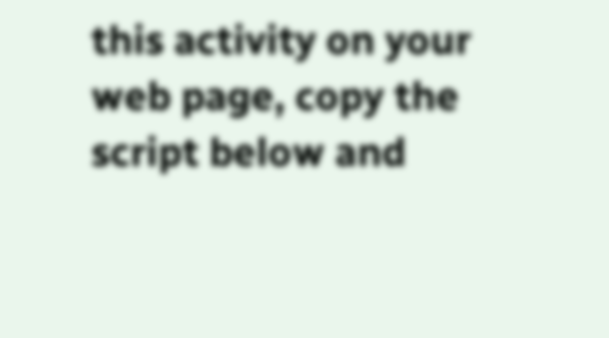this activity on your web page, copy the script below and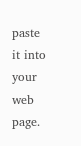paste it into your web page.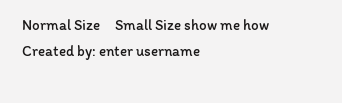Normal Size     Small Size show me how
Created by: enter username